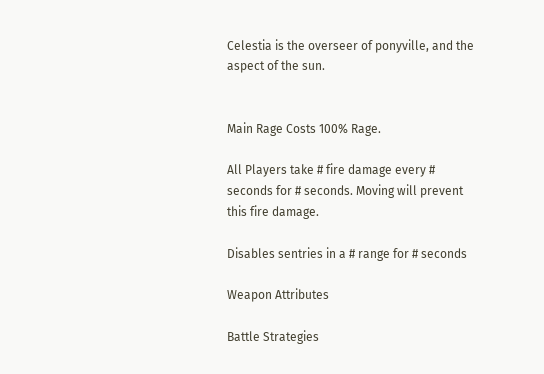Celestia is the overseer of ponyville, and the aspect of the sun.


Main Rage Costs 100% Rage.

All Players take # fire damage every # seconds for # seconds. Moving will prevent this fire damage.

Disables sentries in a # range for # seconds

Weapon Attributes

Battle Strategies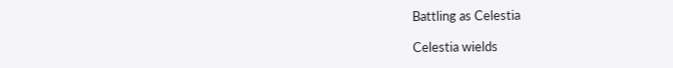Battling as Celestia

Celestia wields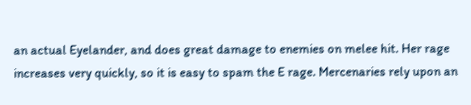an actual Eyelander, and does great damage to enemies on melee hit. Her rage increases very quickly, so it is easy to spam the E rage. Mercenaries rely upon an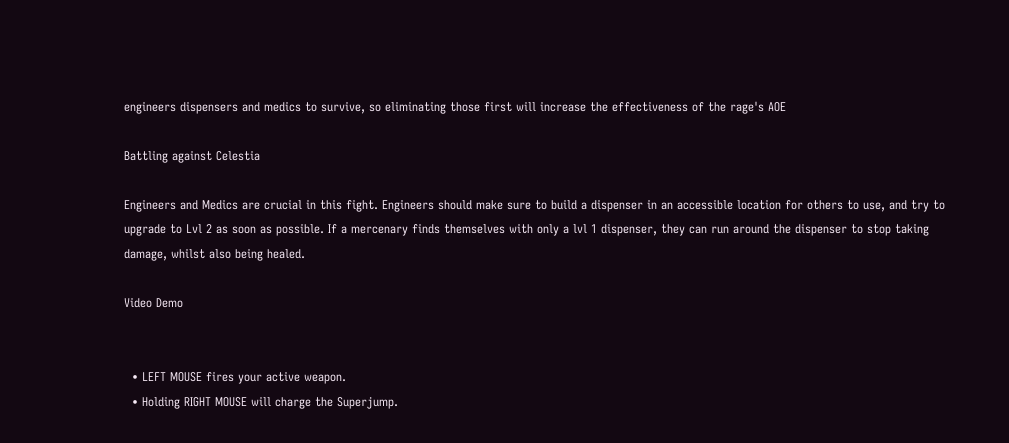engineers dispensers and medics to survive, so eliminating those first will increase the effectiveness of the rage's AOE

Battling against Celestia

Engineers and Medics are crucial in this fight. Engineers should make sure to build a dispenser in an accessible location for others to use, and try to upgrade to Lvl 2 as soon as possible. If a mercenary finds themselves with only a lvl 1 dispenser, they can run around the dispenser to stop taking damage, whilst also being healed.

Video Demo


  • LEFT MOUSE fires your active weapon.
  • Holding RIGHT MOUSE will charge the Superjump.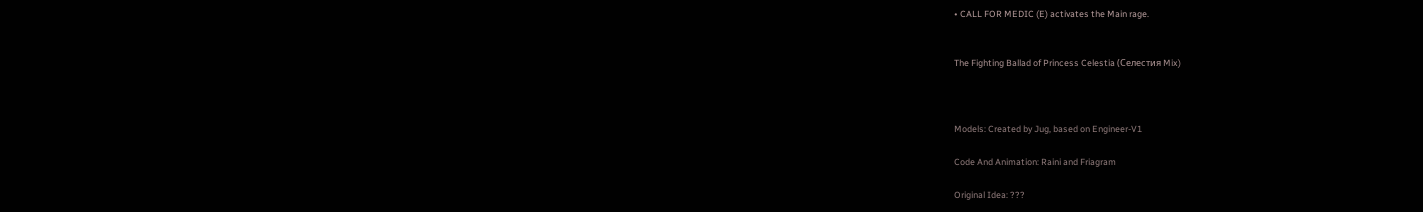• CALL FOR MEDIC (E) activates the Main rage.


The Fighting Ballad of Princess Celestia (Селестия Mix)



Models: Created by Jug, based on Engineer-V1

Code And Animation: Raini and Friagram

Original Idea: ???